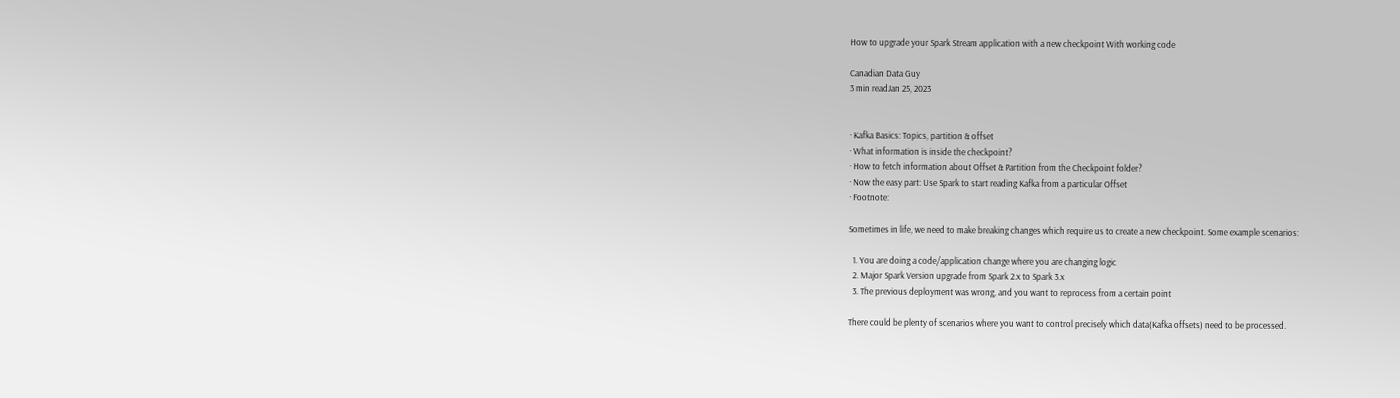How to upgrade your Spark Stream application with a new checkpoint With working code

Canadian Data Guy
3 min readJan 25, 2023


· Kafka Basics: Topics, partition & offset
· What information is inside the checkpoint?
· How to fetch information about Offset & Partition from the Checkpoint folder?
· Now the easy part: Use Spark to start reading Kafka from a particular Offset
· Footnote:

Sometimes in life, we need to make breaking changes which require us to create a new checkpoint. Some example scenarios:

  1. You are doing a code/application change where you are changing logic
  2. Major Spark Version upgrade from Spark 2.x to Spark 3.x
  3. The previous deployment was wrong, and you want to reprocess from a certain point

There could be plenty of scenarios where you want to control precisely which data(Kafka offsets) need to be processed.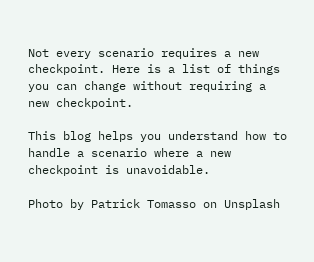Not every scenario requires a new checkpoint. Here is a list of things you can change without requiring a new checkpoint.

This blog helps you understand how to handle a scenario where a new checkpoint is unavoidable.

Photo by Patrick Tomasso on Unsplash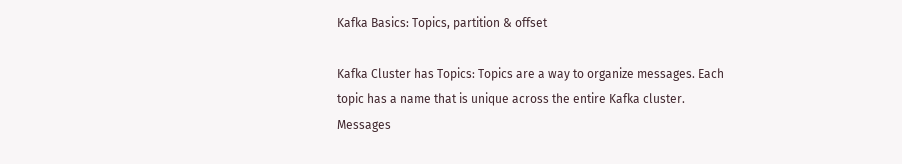Kafka Basics: Topics, partition & offset

Kafka Cluster has Topics: Topics are a way to organize messages. Each topic has a name that is unique across the entire Kafka cluster. Messages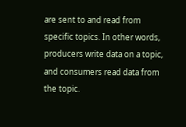are sent to and read from specific topics. In other words, producers write data on a topic, and consumers read data from the topic.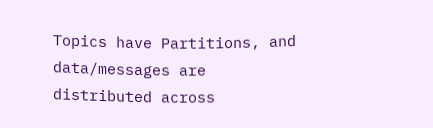Topics have Partitions, and data/messages are distributed across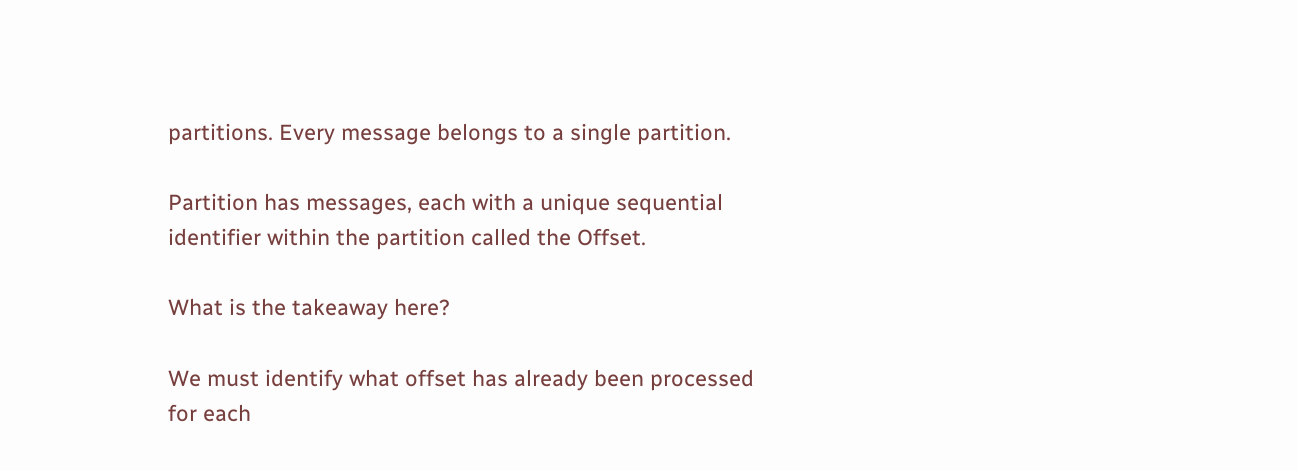partitions. Every message belongs to a single partition.

Partition has messages, each with a unique sequential identifier within the partition called the Offset.

What is the takeaway here?

We must identify what offset has already been processed for each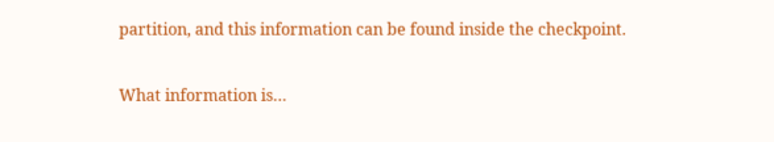partition, and this information can be found inside the checkpoint.

What information is…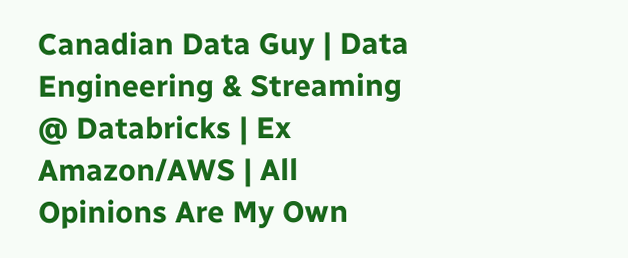Canadian Data Guy | Data Engineering & Streaming @ Databricks | Ex Amazon/AWS | All Opinions Are My Own